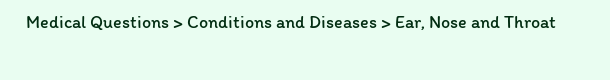Medical Questions > Conditions and Diseases > Ear, Nose and Throat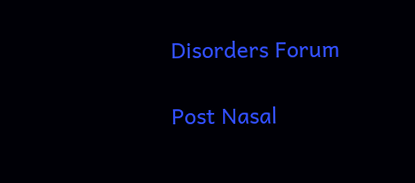Disorders Forum

Post Nasal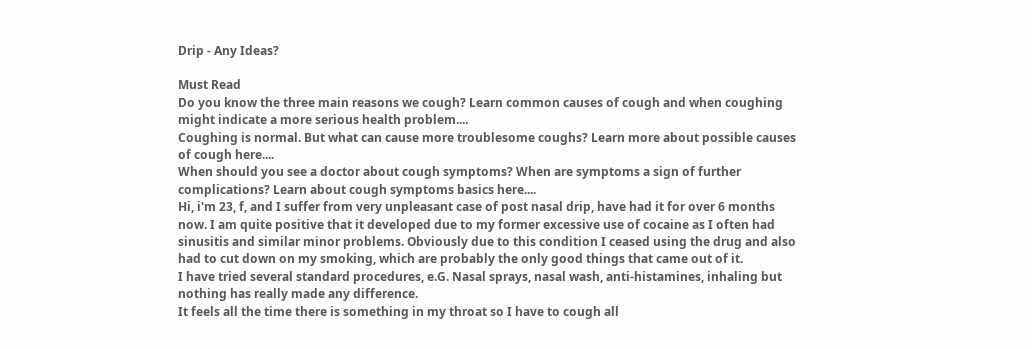Drip - Any Ideas?

Must Read
Do you know the three main reasons we cough? Learn common causes of cough and when coughing might indicate a more serious health problem....
Coughing is normal. But what can cause more troublesome coughs? Learn more about possible causes of cough here....
When should you see a doctor about cough symptoms? When are symptoms a sign of further complications? Learn about cough symptoms basics here....
Hi, i'm 23, f, and I suffer from very unpleasant case of post nasal drip, have had it for over 6 months now. I am quite positive that it developed due to my former excessive use of cocaine as I often had sinusitis and similar minor problems. Obviously due to this condition I ceased using the drug and also had to cut down on my smoking, which are probably the only good things that came out of it.
I have tried several standard procedures, e.G. Nasal sprays, nasal wash, anti-histamines, inhaling but nothing has really made any difference.
It feels all the time there is something in my throat so I have to cough all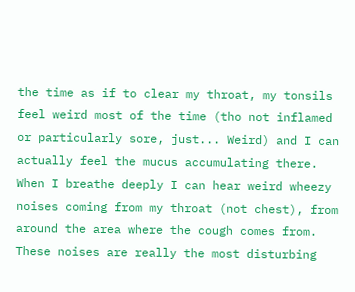the time as if to clear my throat, my tonsils feel weird most of the time (tho not inflamed or particularly sore, just... Weird) and I can actually feel the mucus accumulating there. When I breathe deeply I can hear weird wheezy noises coming from my throat (not chest), from around the area where the cough comes from. These noises are really the most disturbing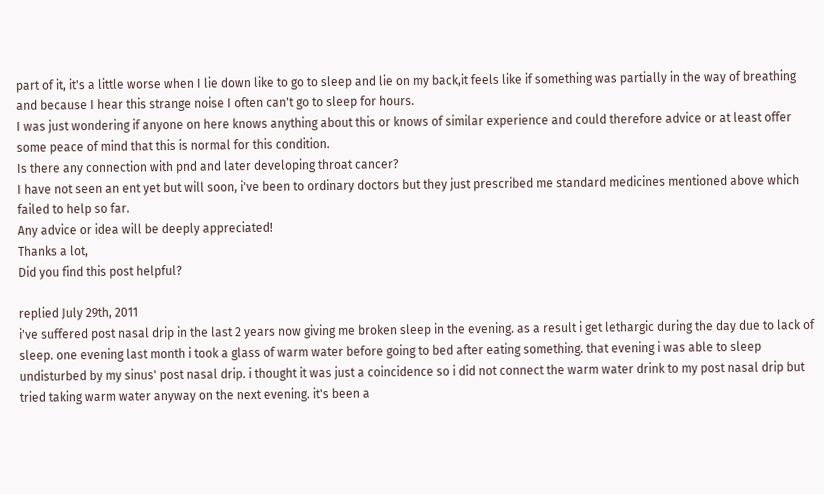part of it, it's a little worse when I lie down like to go to sleep and lie on my back,it feels like if something was partially in the way of breathing and because I hear this strange noise I often can't go to sleep for hours.
I was just wondering if anyone on here knows anything about this or knows of similar experience and could therefore advice or at least offer some peace of mind that this is normal for this condition.
Is there any connection with pnd and later developing throat cancer?
I have not seen an ent yet but will soon, i've been to ordinary doctors but they just prescribed me standard medicines mentioned above which failed to help so far.
Any advice or idea will be deeply appreciated!
Thanks a lot,
Did you find this post helpful?

replied July 29th, 2011
i've suffered post nasal drip in the last 2 years now giving me broken sleep in the evening. as a result i get lethargic during the day due to lack of sleep. one evening last month i took a glass of warm water before going to bed after eating something. that evening i was able to sleep undisturbed by my sinus' post nasal drip. i thought it was just a coincidence so i did not connect the warm water drink to my post nasal drip but tried taking warm water anyway on the next evening. it's been a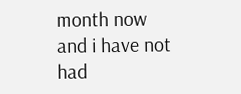month now and i have not had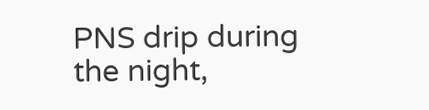PNS drip during the night,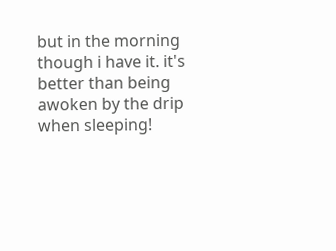but in the morning though i have it. it's better than being awoken by the drip when sleeping!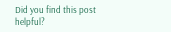Did you find this post helpful?